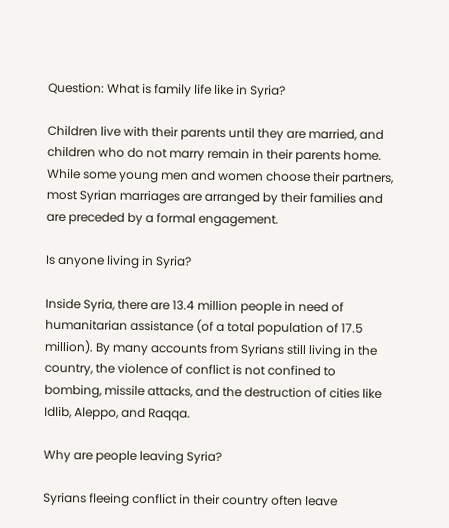Question: What is family life like in Syria?

Children live with their parents until they are married, and children who do not marry remain in their parents home. While some young men and women choose their partners, most Syrian marriages are arranged by their families and are preceded by a formal engagement.

Is anyone living in Syria?

Inside Syria, there are 13.4 million people in need of humanitarian assistance (of a total population of 17.5 million). By many accounts from Syrians still living in the country, the violence of conflict is not confined to bombing, missile attacks, and the destruction of cities like Idlib, Aleppo, and Raqqa.

Why are people leaving Syria?

Syrians fleeing conflict in their country often leave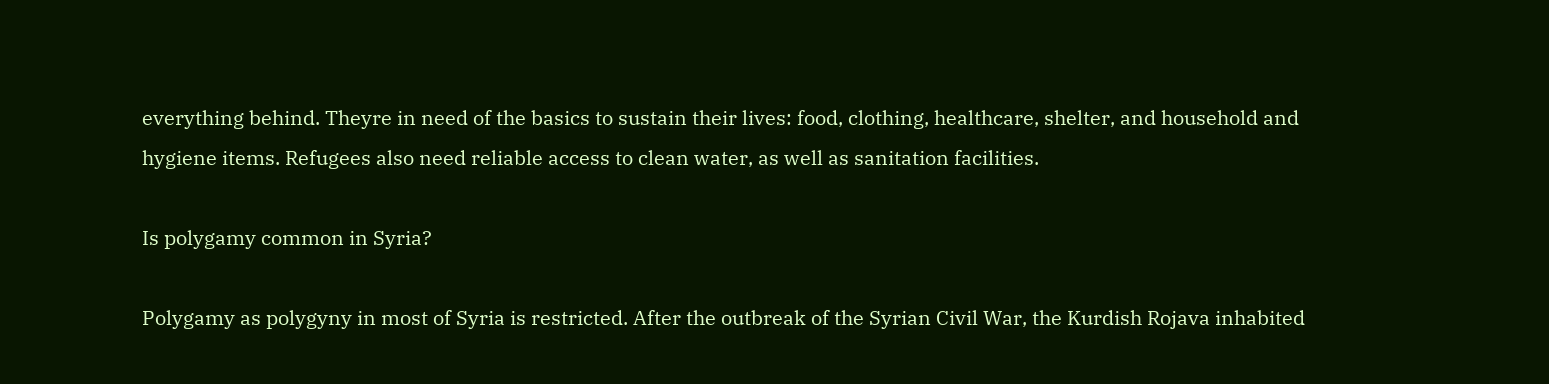everything behind. Theyre in need of the basics to sustain their lives: food, clothing, healthcare, shelter, and household and hygiene items. Refugees also need reliable access to clean water, as well as sanitation facilities.

Is polygamy common in Syria?

Polygamy as polygyny in most of Syria is restricted. After the outbreak of the Syrian Civil War, the Kurdish Rojava inhabited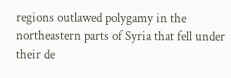regions outlawed polygamy in the northeastern parts of Syria that fell under their de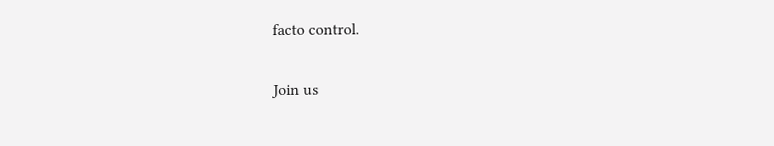facto control.

Join us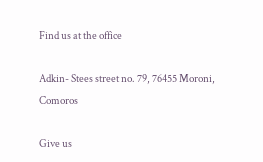Find us at the office

Adkin- Stees street no. 79, 76455 Moroni, Comoros

Give us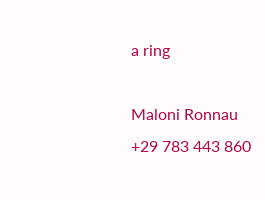a ring

Maloni Ronnau
+29 783 443 860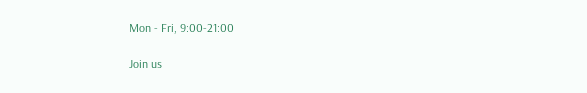Mon - Fri, 9:00-21:00

Join us